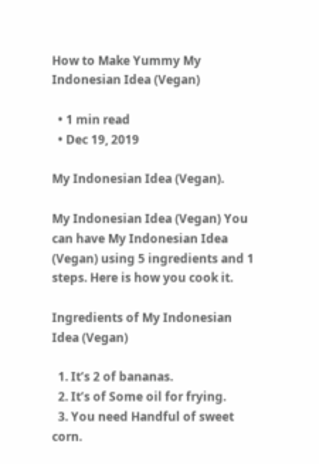How to Make Yummy My Indonesian Idea (Vegan)

  • 1 min read
  • Dec 19, 2019

My Indonesian Idea (Vegan).

My Indonesian Idea (Vegan) You can have My Indonesian Idea (Vegan) using 5 ingredients and 1 steps. Here is how you cook it.

Ingredients of My Indonesian Idea (Vegan)

  1. It’s 2 of bananas.
  2. It’s of Some oil for frying.
  3. You need Handful of sweet corn.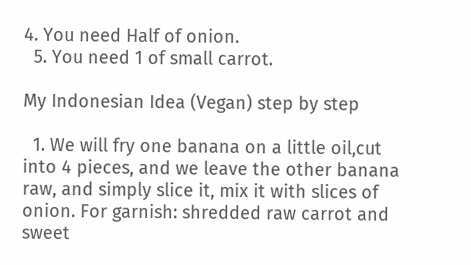4. You need Half of onion.
  5. You need 1 of small carrot.

My Indonesian Idea (Vegan) step by step

  1. We will fry one banana on a little oil,cut into 4 pieces, and we leave the other banana raw, and simply slice it, mix it with slices of onion. For garnish: shredded raw carrot and sweet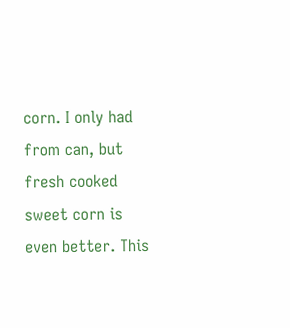corn. I only had from can, but fresh cooked sweet corn is even better. This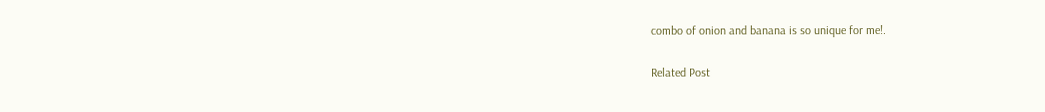combo of onion and banana is so unique for me!.

Related Post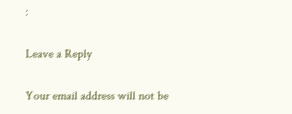:

Leave a Reply

Your email address will not be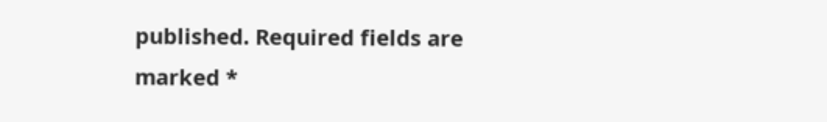published. Required fields are marked *